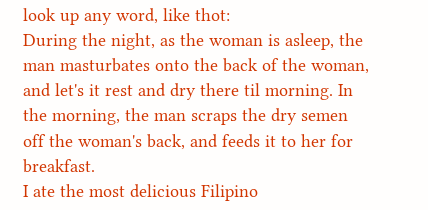look up any word, like thot:
During the night, as the woman is asleep, the man masturbates onto the back of the woman, and let's it rest and dry there til morning. In the morning, the man scraps the dry semen off the woman's back, and feeds it to her for breakfast.
I ate the most delicious Filipino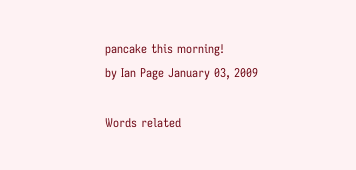pancake this morning!
by Ian Page January 03, 2009

Words related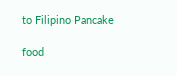to Filipino Pancake

food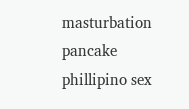masturbation pancake phillipino sex